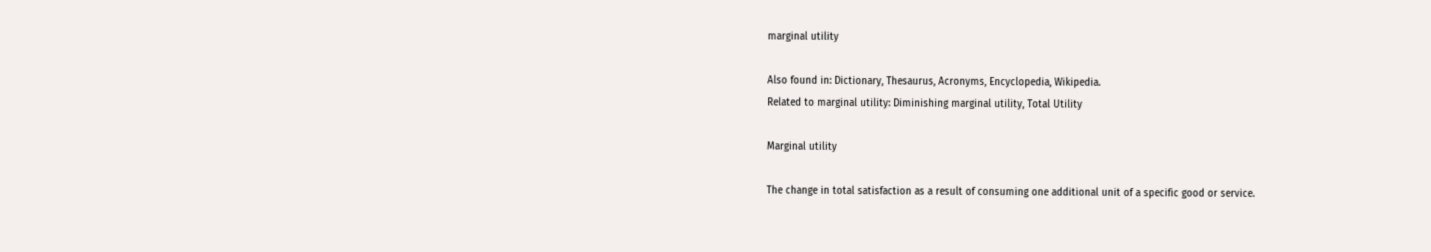marginal utility

Also found in: Dictionary, Thesaurus, Acronyms, Encyclopedia, Wikipedia.
Related to marginal utility: Diminishing marginal utility, Total Utility

Marginal utility

The change in total satisfaction as a result of consuming one additional unit of a specific good or service.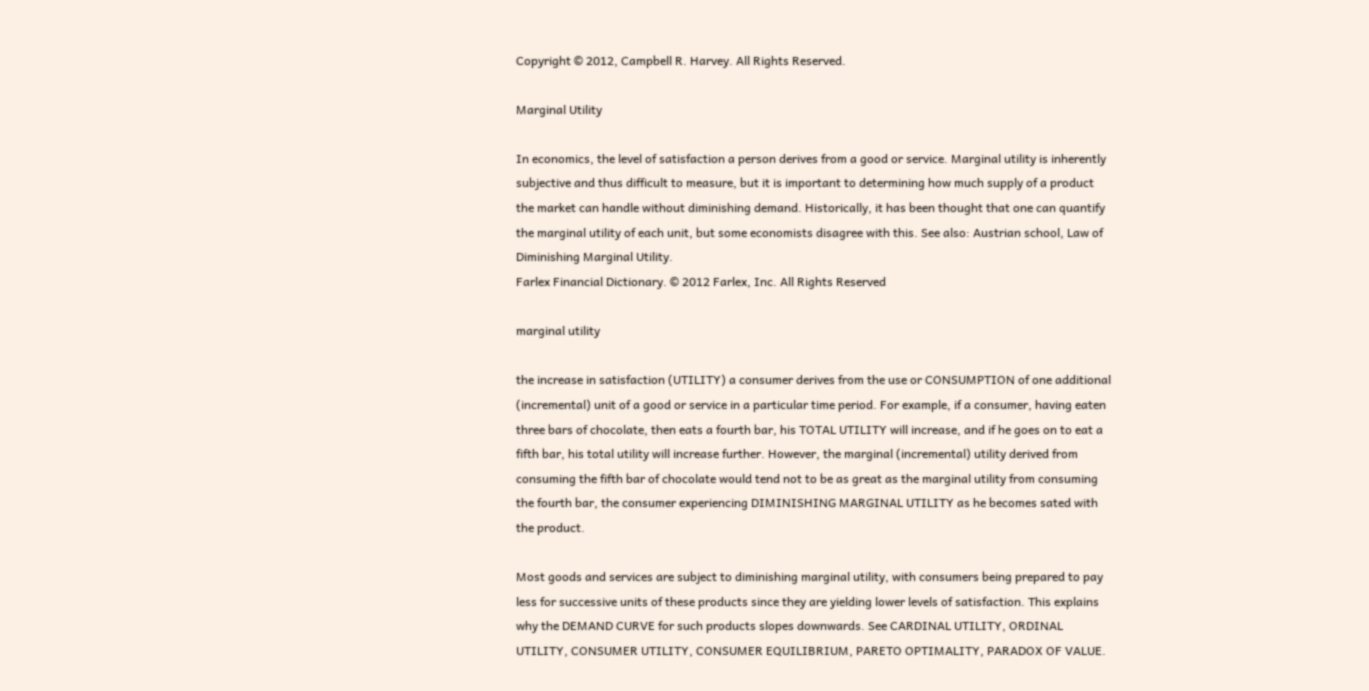Copyright © 2012, Campbell R. Harvey. All Rights Reserved.

Marginal Utility

In economics, the level of satisfaction a person derives from a good or service. Marginal utility is inherently subjective and thus difficult to measure, but it is important to determining how much supply of a product the market can handle without diminishing demand. Historically, it has been thought that one can quantify the marginal utility of each unit, but some economists disagree with this. See also: Austrian school, Law of Diminishing Marginal Utility.
Farlex Financial Dictionary. © 2012 Farlex, Inc. All Rights Reserved

marginal utility

the increase in satisfaction (UTILITY) a consumer derives from the use or CONSUMPTION of one additional (incremental) unit of a good or service in a particular time period. For example, if a consumer, having eaten three bars of chocolate, then eats a fourth bar, his TOTAL UTILITY will increase, and if he goes on to eat a fifth bar, his total utility will increase further. However, the marginal (incremental) utility derived from consuming the fifth bar of chocolate would tend not to be as great as the marginal utility from consuming the fourth bar, the consumer experiencing DIMINISHING MARGINAL UTILITY as he becomes sated with the product.

Most goods and services are subject to diminishing marginal utility, with consumers being prepared to pay less for successive units of these products since they are yielding lower levels of satisfaction. This explains why the DEMAND CURVE for such products slopes downwards. See CARDINAL UTILITY, ORDINAL UTILITY, CONSUMER UTILITY, CONSUMER EQUILIBRIUM, PARETO OPTIMALITY, PARADOX OF VALUE.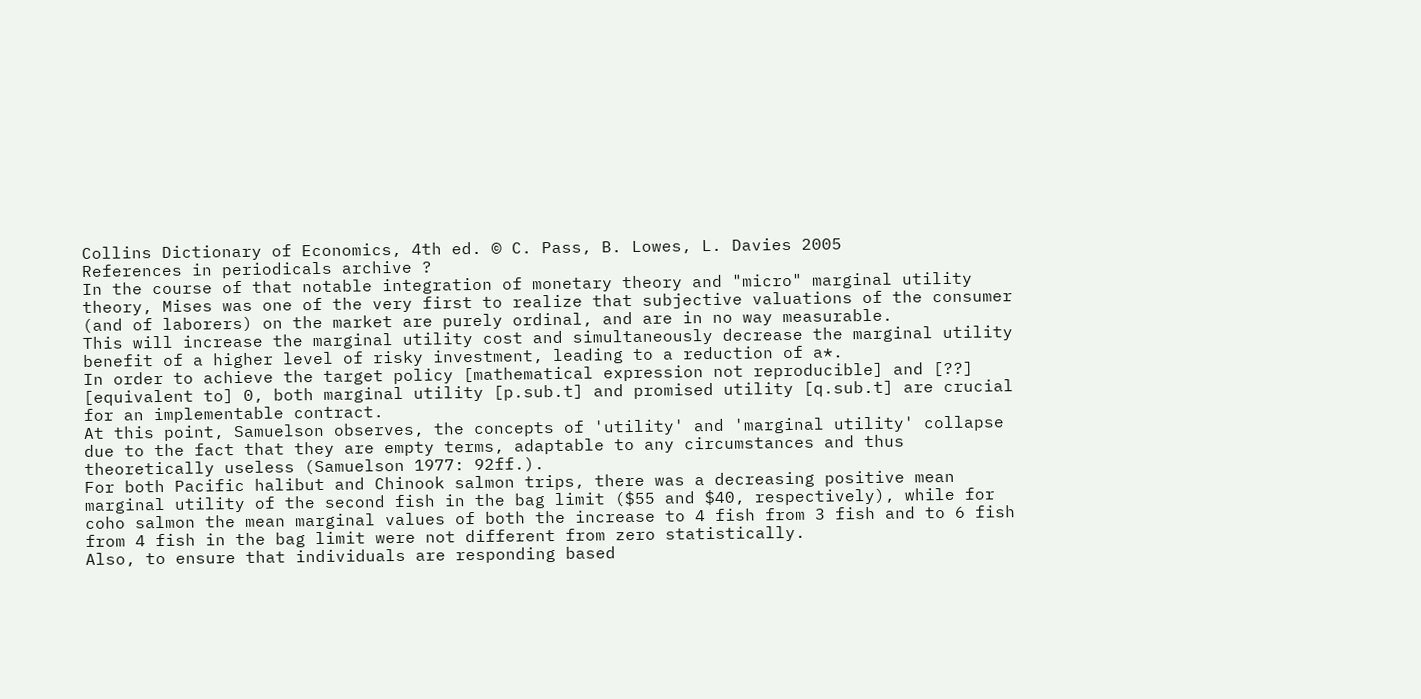Collins Dictionary of Economics, 4th ed. © C. Pass, B. Lowes, L. Davies 2005
References in periodicals archive ?
In the course of that notable integration of monetary theory and "micro" marginal utility theory, Mises was one of the very first to realize that subjective valuations of the consumer (and of laborers) on the market are purely ordinal, and are in no way measurable.
This will increase the marginal utility cost and simultaneously decrease the marginal utility benefit of a higher level of risky investment, leading to a reduction of a*.
In order to achieve the target policy [mathematical expression not reproducible] and [??] [equivalent to] 0, both marginal utility [p.sub.t] and promised utility [q.sub.t] are crucial for an implementable contract.
At this point, Samuelson observes, the concepts of 'utility' and 'marginal utility' collapse due to the fact that they are empty terms, adaptable to any circumstances and thus theoretically useless (Samuelson 1977: 92ff.).
For both Pacific halibut and Chinook salmon trips, there was a decreasing positive mean marginal utility of the second fish in the bag limit ($55 and $40, respectively), while for coho salmon the mean marginal values of both the increase to 4 fish from 3 fish and to 6 fish from 4 fish in the bag limit were not different from zero statistically.
Also, to ensure that individuals are responding based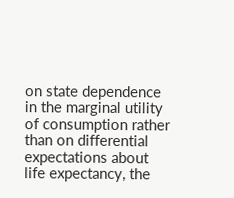on state dependence in the marginal utility of consumption rather than on differential expectations about life expectancy, the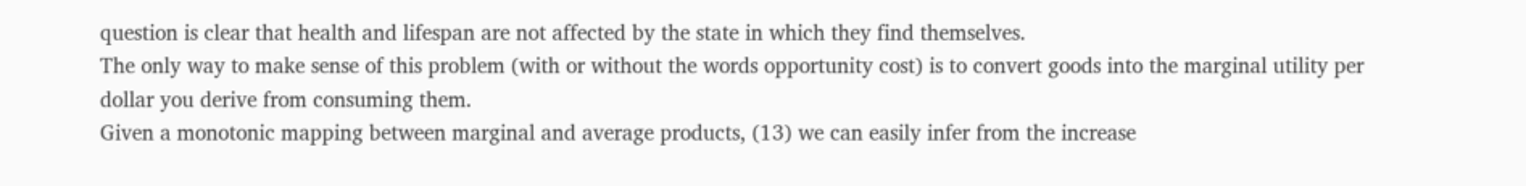question is clear that health and lifespan are not affected by the state in which they find themselves.
The only way to make sense of this problem (with or without the words opportunity cost) is to convert goods into the marginal utility per dollar you derive from consuming them.
Given a monotonic mapping between marginal and average products, (13) we can easily infer from the increase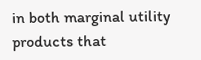in both marginal utility products that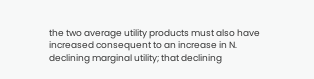the two average utility products must also have increased consequent to an increase in N.
declining marginal utility; that declining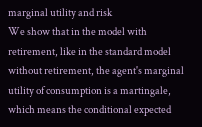marginal utility and risk
We show that in the model with retirement, like in the standard model without retirement, the agent's marginal utility of consumption is a martingale, which means the conditional expected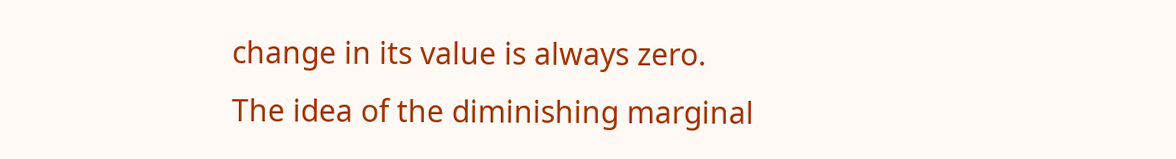change in its value is always zero.
The idea of the diminishing marginal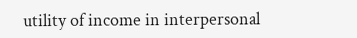utility of income in interpersonal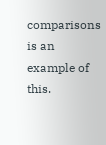comparisons is an example of this.